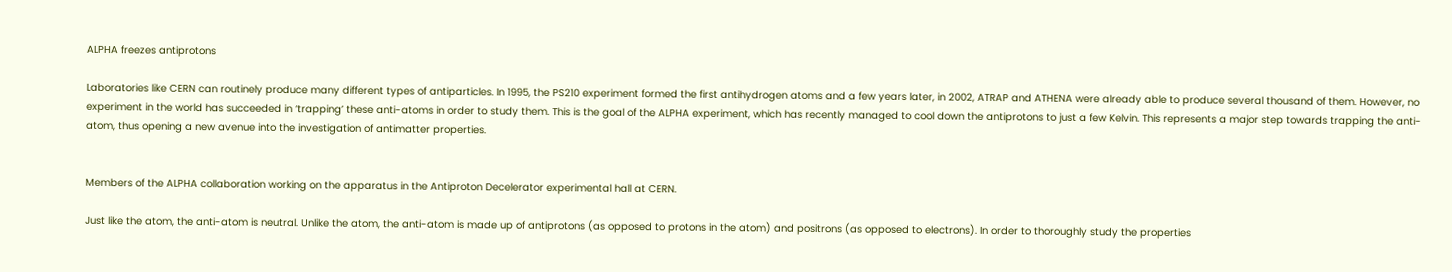ALPHA freezes antiprotons

Laboratories like CERN can routinely produce many different types of antiparticles. In 1995, the PS210 experiment formed the first antihydrogen atoms and a few years later, in 2002, ATRAP and ATHENA were already able to produce several thousand of them. However, no experiment in the world has succeeded in ‘trapping’ these anti-atoms in order to study them. This is the goal of the ALPHA experiment, which has recently managed to cool down the antiprotons to just a few Kelvin. This represents a major step towards trapping the anti-atom, thus opening a new avenue into the investigation of antimatter properties.


Members of the ALPHA collaboration working on the apparatus in the Antiproton Decelerator experimental hall at CERN.

Just like the atom, the anti-atom is neutral. Unlike the atom, the anti-atom is made up of antiprotons (as opposed to protons in the atom) and positrons (as opposed to electrons). In order to thoroughly study the properties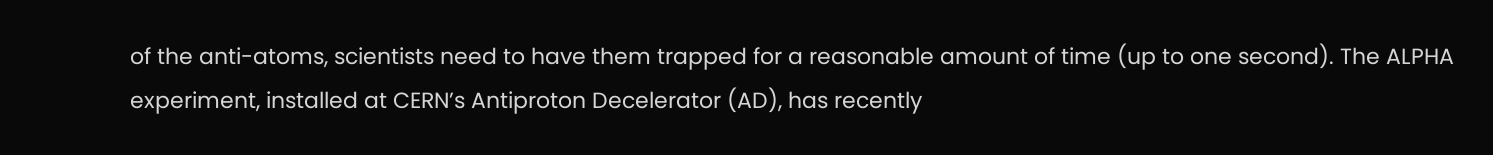of the anti-atoms, scientists need to have them trapped for a reasonable amount of time (up to one second). The ALPHA experiment, installed at CERN’s Antiproton Decelerator (AD), has recently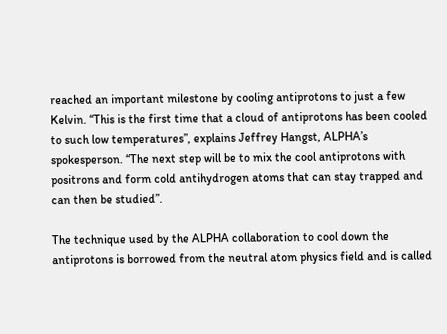reached an important milestone by cooling antiprotons to just a few Kelvin. “This is the first time that a cloud of antiprotons has been cooled to such low temperatures”, explains Jeffrey Hangst, ALPHA’s spokesperson. “The next step will be to mix the cool antiprotons with positrons and form cold antihydrogen atoms that can stay trapped and can then be studied”.

The technique used by the ALPHA collaboration to cool down the antiprotons is borrowed from the neutral atom physics field and is called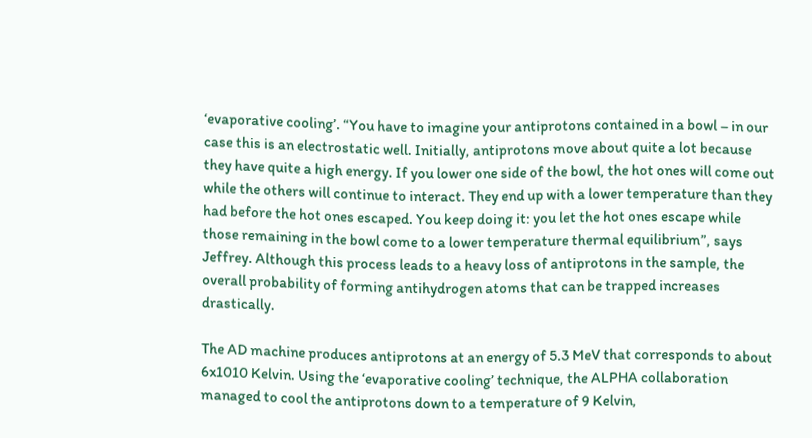‘evaporative cooling’. “You have to imagine your antiprotons contained in a bowl – in our case this is an electrostatic well. Initially, antiprotons move about quite a lot because they have quite a high energy. If you lower one side of the bowl, the hot ones will come out while the others will continue to interact. They end up with a lower temperature than they had before the hot ones escaped. You keep doing it: you let the hot ones escape while those remaining in the bowl come to a lower temperature thermal equilibrium”, says Jeffrey. Although this process leads to a heavy loss of antiprotons in the sample, the overall probability of forming antihydrogen atoms that can be trapped increases drastically.

The AD machine produces antiprotons at an energy of 5.3 MeV that corresponds to about 6x1010 Kelvin. Using the ‘evaporative cooling’ technique, the ALPHA collaboration managed to cool the antiprotons down to a temperature of 9 Kelvin,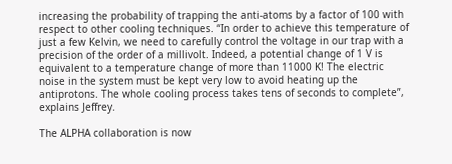increasing the probability of trapping the anti-atoms by a factor of 100 with respect to other cooling techniques. “In order to achieve this temperature of just a few Kelvin, we need to carefully control the voltage in our trap with a precision of the order of a millivolt. Indeed, a potential change of 1 V is equivalent to a temperature change of more than 11000 K! The electric noise in the system must be kept very low to avoid heating up the antiprotons. The whole cooling process takes tens of seconds to complete”, explains Jeffrey.

The ALPHA collaboration is now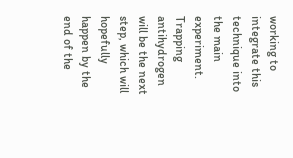working to integrate this technique into the main experiment. Trapping antihydrogen will be the next step, which will hopefully happen by the end of the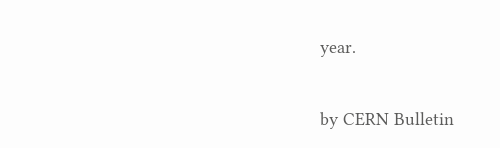year.

by CERN Bulletin